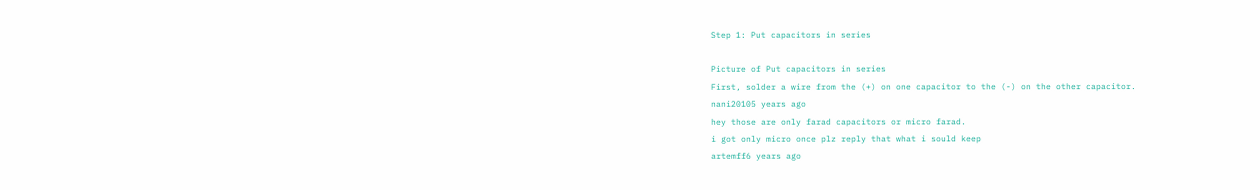Step 1: Put capacitors in series

Picture of Put capacitors in series
First, solder a wire from the (+) on one capacitor to the (-) on the other capacitor.
nani20105 years ago
hey those are only farad capacitors or micro farad.
i got only micro once plz reply that what i sould keep
artemff6 years ago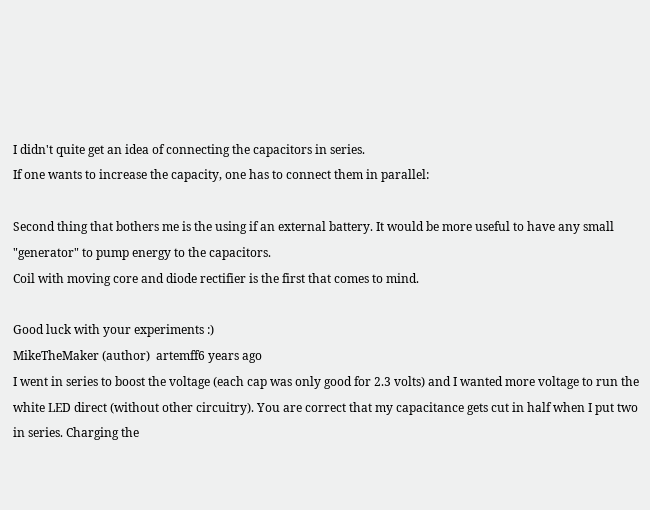I didn't quite get an idea of connecting the capacitors in series.
If one wants to increase the capacity, one has to connect them in parallel:

Second thing that bothers me is the using if an external battery. It would be more useful to have any small "generator" to pump energy to the capacitors.
Coil with moving core and diode rectifier is the first that comes to mind.

Good luck with your experiments :)
MikeTheMaker (author)  artemff6 years ago
I went in series to boost the voltage (each cap was only good for 2.3 volts) and I wanted more voltage to run the white LED direct (without other circuitry). You are correct that my capacitance gets cut in half when I put two in series. Charging the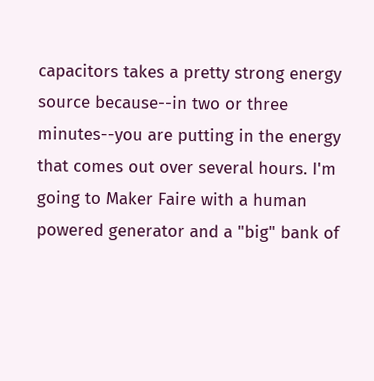capacitors takes a pretty strong energy source because--in two or three minutes--you are putting in the energy that comes out over several hours. I'm going to Maker Faire with a human powered generator and a "big" bank of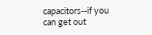capacitors--if you can get out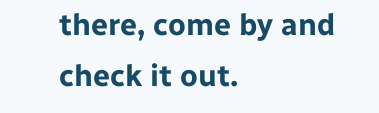there, come by and check it out.